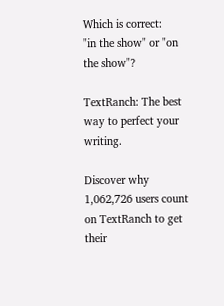Which is correct:
"in the show" or "on the show"?

TextRanch: The best way to perfect your writing.

Discover why 1,062,726 users count on TextRanch to get their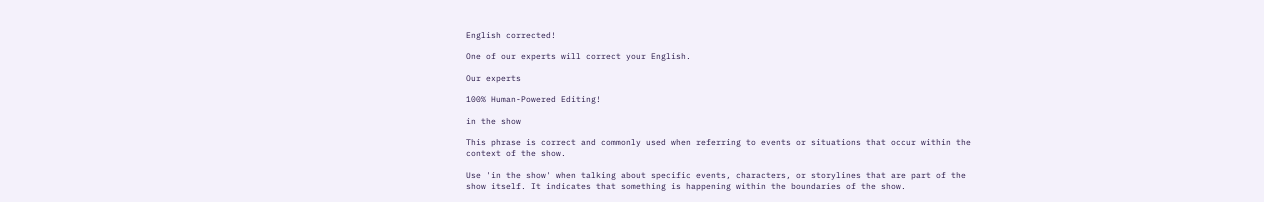English corrected!

One of our experts will correct your English.

Our experts

100% Human-Powered Editing!

in the show

This phrase is correct and commonly used when referring to events or situations that occur within the context of the show.

Use 'in the show' when talking about specific events, characters, or storylines that are part of the show itself. It indicates that something is happening within the boundaries of the show.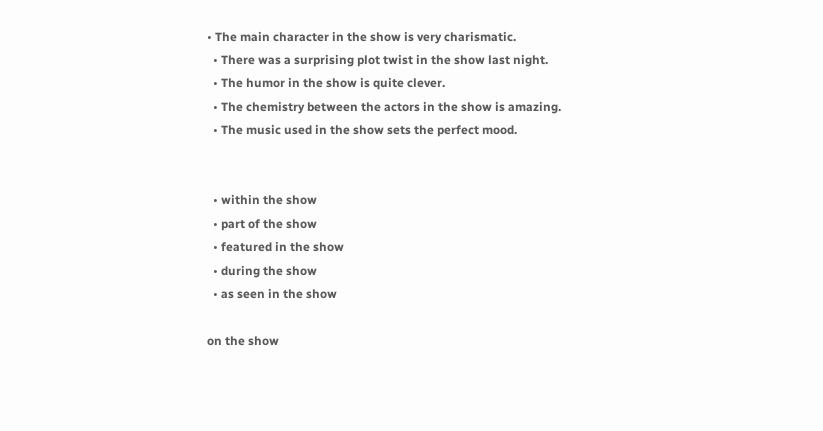• The main character in the show is very charismatic.
  • There was a surprising plot twist in the show last night.
  • The humor in the show is quite clever.
  • The chemistry between the actors in the show is amazing.
  • The music used in the show sets the perfect mood.


  • within the show
  • part of the show
  • featured in the show
  • during the show
  • as seen in the show

on the show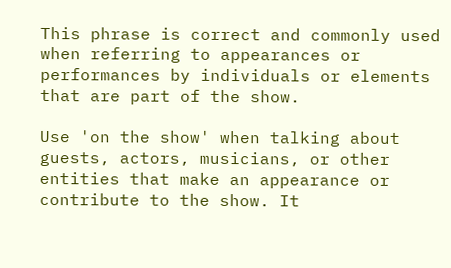This phrase is correct and commonly used when referring to appearances or performances by individuals or elements that are part of the show.

Use 'on the show' when talking about guests, actors, musicians, or other entities that make an appearance or contribute to the show. It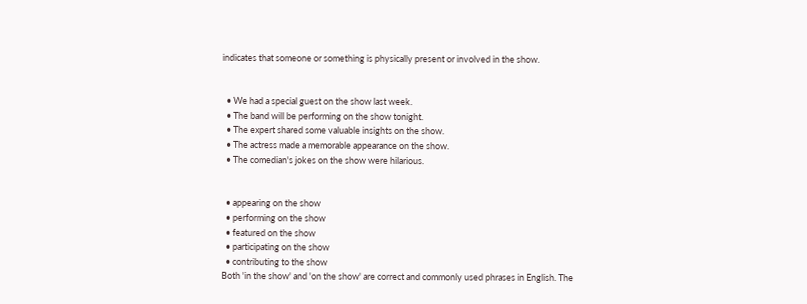indicates that someone or something is physically present or involved in the show.


  • We had a special guest on the show last week.
  • The band will be performing on the show tonight.
  • The expert shared some valuable insights on the show.
  • The actress made a memorable appearance on the show.
  • The comedian's jokes on the show were hilarious.


  • appearing on the show
  • performing on the show
  • featured on the show
  • participating on the show
  • contributing to the show
Both 'in the show' and 'on the show' are correct and commonly used phrases in English. The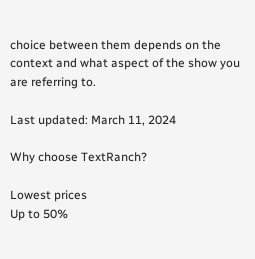choice between them depends on the context and what aspect of the show you are referring to.

Last updated: March 11, 2024

Why choose TextRanch?

Lowest prices
Up to 50%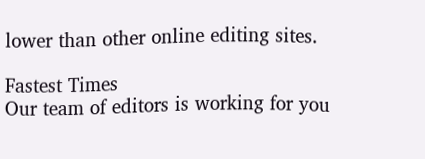lower than other online editing sites.

Fastest Times
Our team of editors is working for you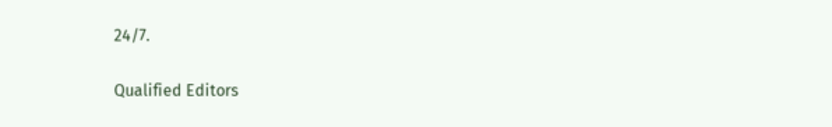24/7.

Qualified Editors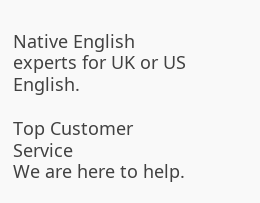Native English experts for UK or US English.

Top Customer Service
We are here to help.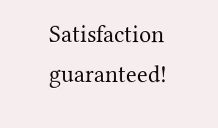Satisfaction guaranteed!